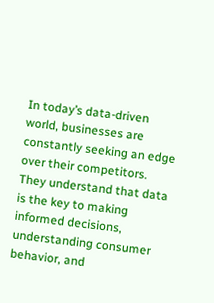In today’s data-driven world, businesses are constantly seeking an edge over their competitors. They understand that data is the key to making informed decisions, understanding consumer behavior, and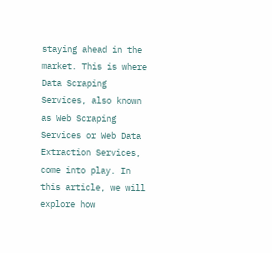staying ahead in the market. This is where Data Scraping Services, also known as Web Scraping Services or Web Data Extraction Services, come into play. In this article, we will explore how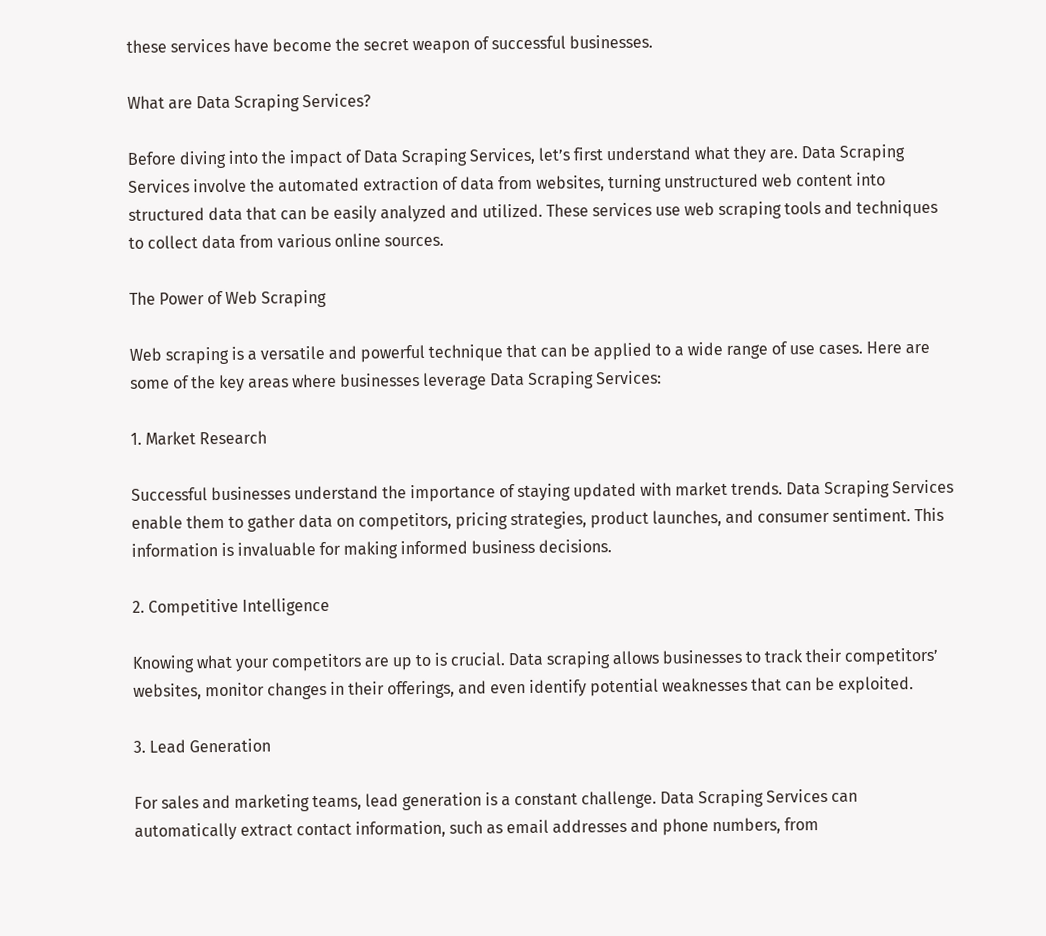these services have become the secret weapon of successful businesses.

What are Data Scraping Services?

Before diving into the impact of Data Scraping Services, let’s first understand what they are. Data Scraping Services involve the automated extraction of data from websites, turning unstructured web content into structured data that can be easily analyzed and utilized. These services use web scraping tools and techniques to collect data from various online sources.

The Power of Web Scraping

Web scraping is a versatile and powerful technique that can be applied to a wide range of use cases. Here are some of the key areas where businesses leverage Data Scraping Services:

1. Market Research

Successful businesses understand the importance of staying updated with market trends. Data Scraping Services enable them to gather data on competitors, pricing strategies, product launches, and consumer sentiment. This information is invaluable for making informed business decisions.

2. Competitive Intelligence

Knowing what your competitors are up to is crucial. Data scraping allows businesses to track their competitors’ websites, monitor changes in their offerings, and even identify potential weaknesses that can be exploited.

3. Lead Generation

For sales and marketing teams, lead generation is a constant challenge. Data Scraping Services can automatically extract contact information, such as email addresses and phone numbers, from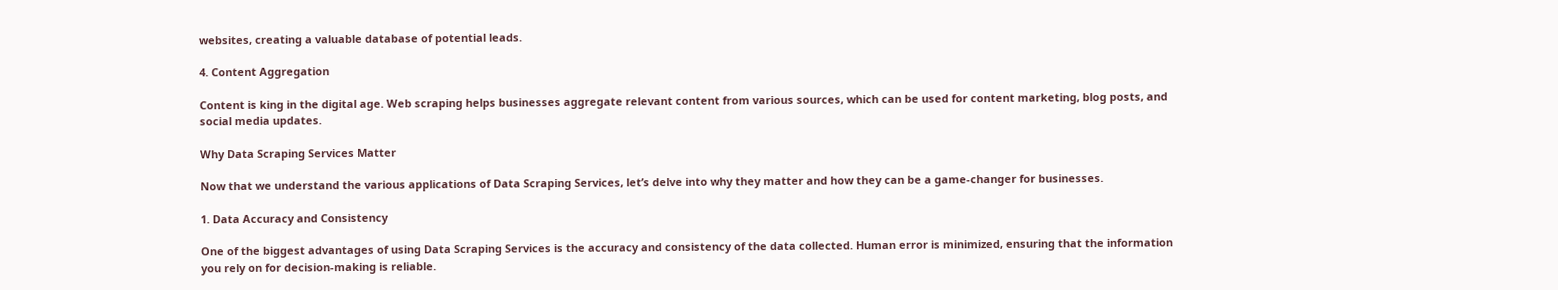websites, creating a valuable database of potential leads.

4. Content Aggregation

Content is king in the digital age. Web scraping helps businesses aggregate relevant content from various sources, which can be used for content marketing, blog posts, and social media updates.

Why Data Scraping Services Matter

Now that we understand the various applications of Data Scraping Services, let’s delve into why they matter and how they can be a game-changer for businesses.

1. Data Accuracy and Consistency

One of the biggest advantages of using Data Scraping Services is the accuracy and consistency of the data collected. Human error is minimized, ensuring that the information you rely on for decision-making is reliable.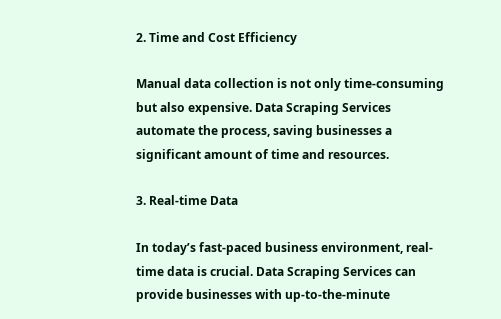2. Time and Cost Efficiency

Manual data collection is not only time-consuming but also expensive. Data Scraping Services automate the process, saving businesses a significant amount of time and resources.

3. Real-time Data

In today’s fast-paced business environment, real-time data is crucial. Data Scraping Services can provide businesses with up-to-the-minute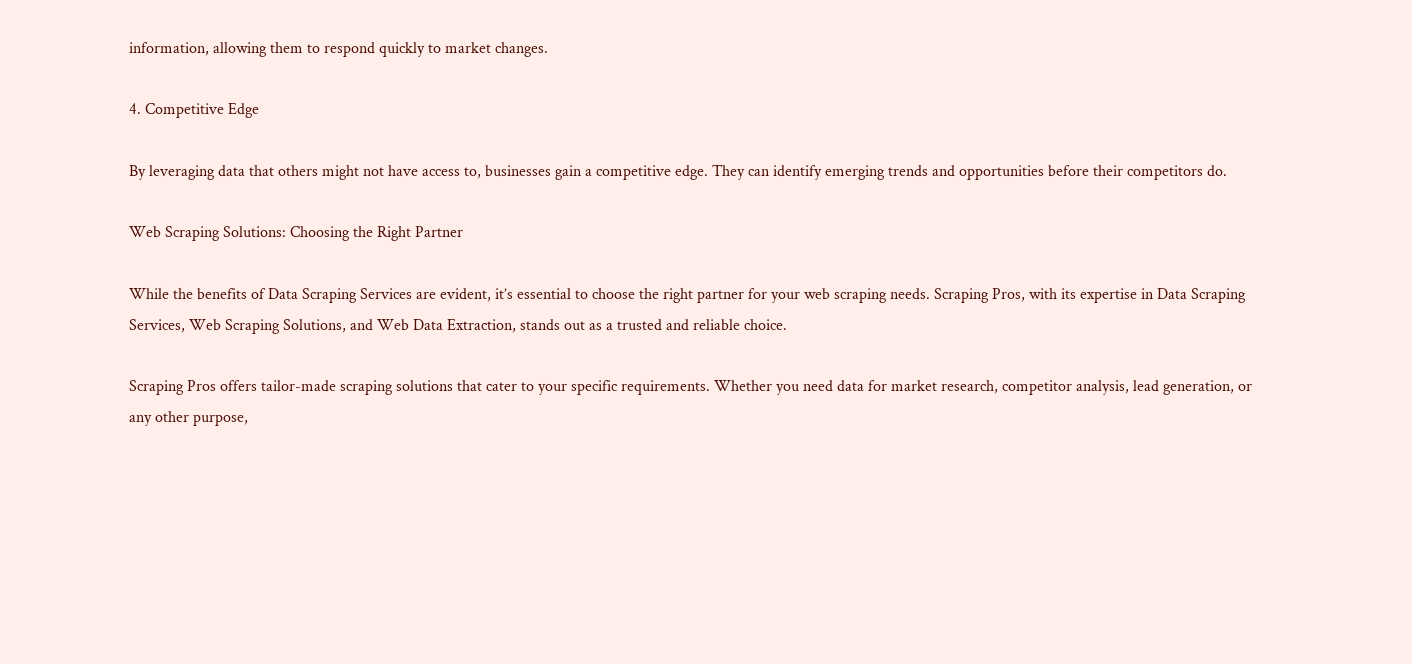information, allowing them to respond quickly to market changes.

4. Competitive Edge

By leveraging data that others might not have access to, businesses gain a competitive edge. They can identify emerging trends and opportunities before their competitors do.

Web Scraping Solutions: Choosing the Right Partner

While the benefits of Data Scraping Services are evident, it’s essential to choose the right partner for your web scraping needs. Scraping Pros, with its expertise in Data Scraping Services, Web Scraping Solutions, and Web Data Extraction, stands out as a trusted and reliable choice.

Scraping Pros offers tailor-made scraping solutions that cater to your specific requirements. Whether you need data for market research, competitor analysis, lead generation, or any other purpose,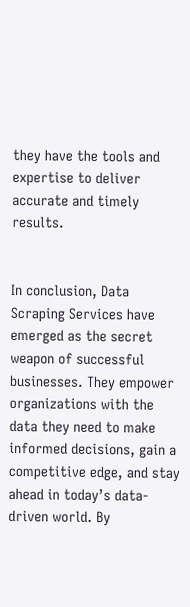they have the tools and expertise to deliver accurate and timely results.


In conclusion, Data Scraping Services have emerged as the secret weapon of successful businesses. They empower organizations with the data they need to make informed decisions, gain a competitive edge, and stay ahead in today’s data-driven world. By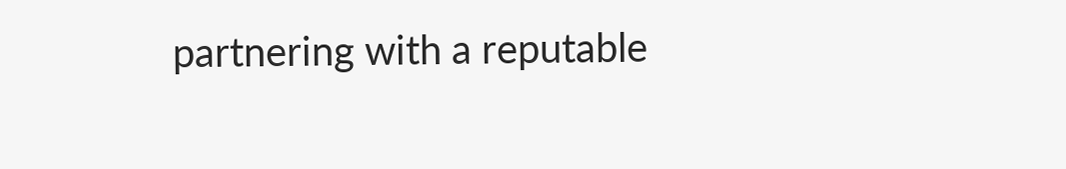partnering with a reputable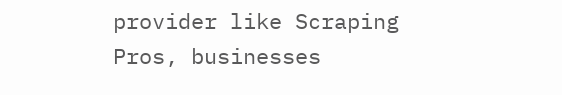provider like Scraping Pros, businesses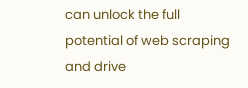can unlock the full potential of web scraping and drive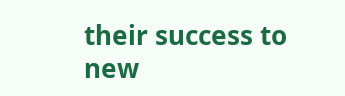their success to new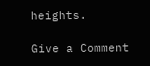heights.

Give a Comment